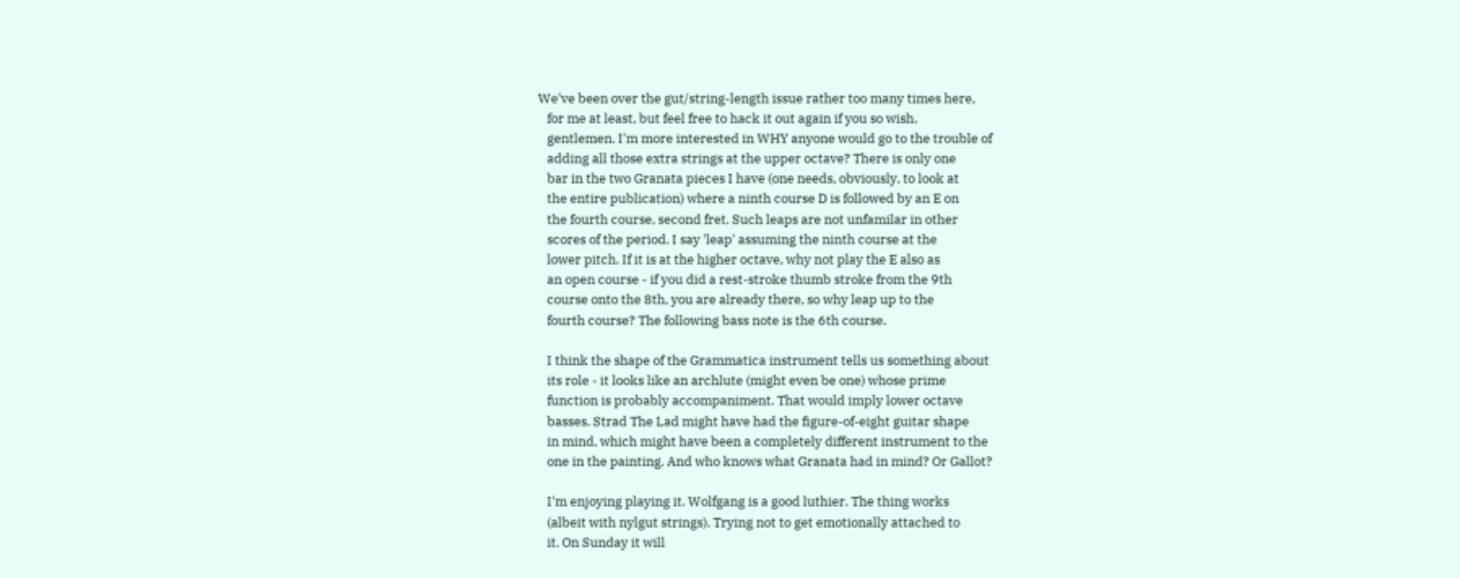We've been over the gut/string-length issue rather too many times here,
   for me at least, but feel free to hack it out again if you so wish,
   gentlemen. I'm more interested in WHY anyone would go to the trouble of
   adding all those extra strings at the upper octave? There is only one
   bar in the two Granata pieces I have (one needs, obviously, to look at
   the entire publication) where a ninth course D is followed by an E on
   the fourth course, second fret. Such leaps are not unfamilar in other
   scores of the period. I say 'leap' assuming the ninth course at the
   lower pitch. If it is at the higher octave, why not play the E also as
   an open course - if you did a rest-stroke thumb stroke from the 9th
   course onto the 8th, you are already there, so why leap up to the
   fourth course? The following bass note is the 6th course.

   I think the shape of the Grammatica instrument tells us something about
   its role - it looks like an archlute (might even be one) whose prime
   function is probably accompaniment. That would imply lower octave
   basses. Strad The Lad might have had the figure-of-eight guitar shape
   in mind, which might have been a completely different instrument to the
   one in the painting. And who knows what Granata had in mind? Or Gallot?

   I'm enjoying playing it. Wolfgang is a good luthier. The thing works
   (albeit with nylgut strings). Trying not to get emotionally attached to
   it. On Sunday it will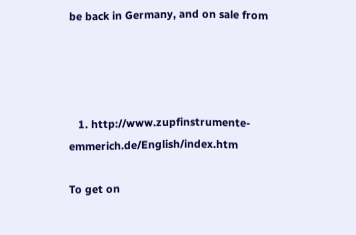be back in Germany, and on sale from




   1. http://www.zupfinstrumente-emmerich.de/English/index.htm

To get on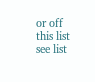or off this list see list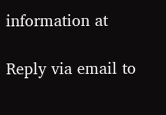information at

Reply via email to